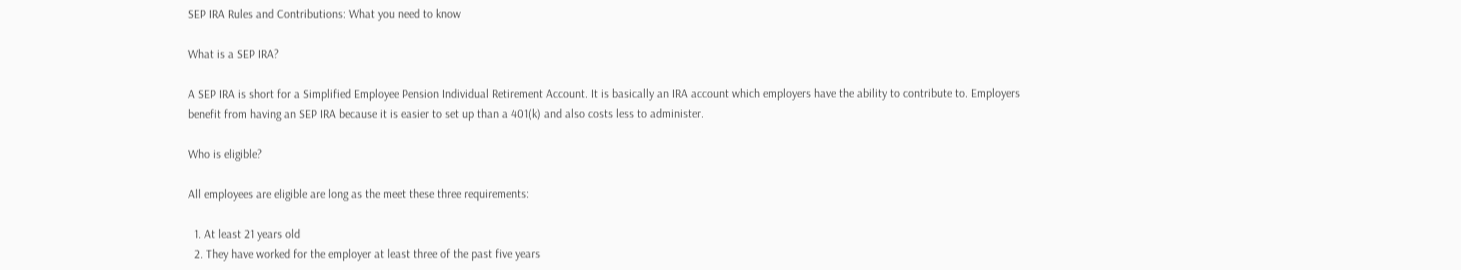SEP IRA Rules and Contributions: What you need to know

What is a SEP IRA?

A SEP IRA is short for a Simplified Employee Pension Individual Retirement Account. It is basically an IRA account which employers have the ability to contribute to. Employers benefit from having an SEP IRA because it is easier to set up than a 401(k) and also costs less to administer.

Who is eligible?

All employees are eligible are long as the meet these three requirements:

  1. At least 21 years old
  2. They have worked for the employer at least three of the past five years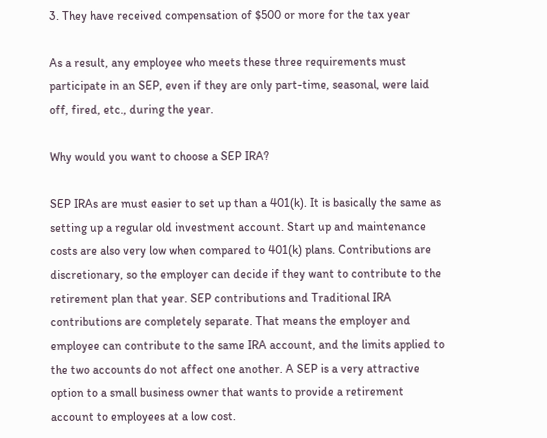3. They have received compensation of $500 or more for the tax year

As a result, any employee who meets these three requirements must participate in an SEP, even if they are only part-time, seasonal, were laid off, fired, etc., during the year.

Why would you want to choose a SEP IRA?

SEP IRAs are must easier to set up than a 401(k). It is basically the same as setting up a regular old investment account. Start up and maintenance costs are also very low when compared to 401(k) plans. Contributions are discretionary, so the employer can decide if they want to contribute to the retirement plan that year. SEP contributions and Traditional IRA contributions are completely separate. That means the employer and employee can contribute to the same IRA account, and the limits applied to the two accounts do not affect one another. A SEP is a very attractive option to a small business owner that wants to provide a retirement account to employees at a low cost.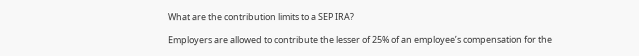What are the contribution limits to a SEP IRA?

Employers are allowed to contribute the lesser of 25% of an employee’s compensation for the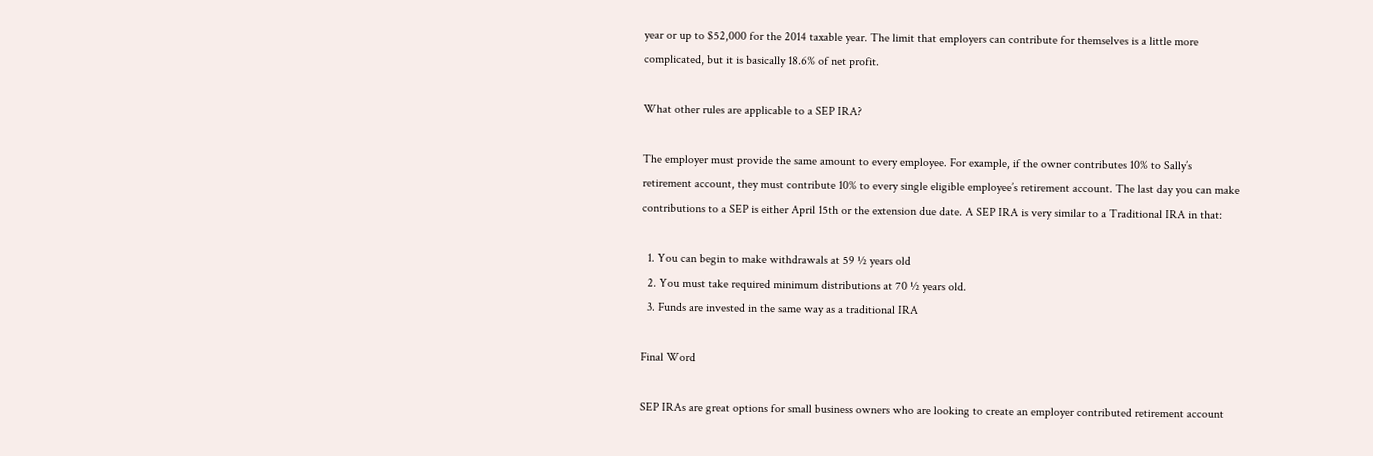year or up to $52,000 for the 2014 taxable year. The limit that employers can contribute for themselves is a little more complicated, but it is basically 18.6% of net profit.

What other rules are applicable to a SEP IRA?

The employer must provide the same amount to every employee. For example, if the owner contributes 10% to Sally’s retirement account, they must contribute 10% to every single eligible employee’s retirement account. The last day you can make contributions to a SEP is either April 15th or the extension due date. A SEP IRA is very similar to a Traditional IRA in that:

  1. You can begin to make withdrawals at 59 ½ years old
  2. You must take required minimum distributions at 70 ½ years old.
  3. Funds are invested in the same way as a traditional IRA

Final Word

SEP IRAs are great options for small business owners who are looking to create an employer contributed retirement account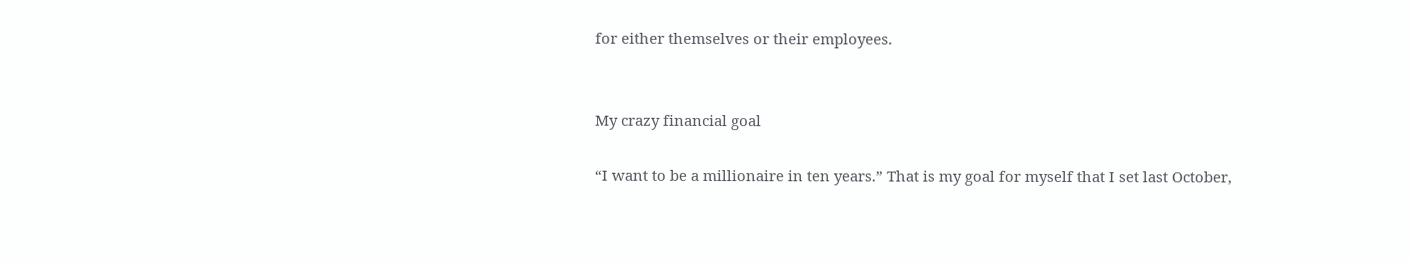for either themselves or their employees.


My crazy financial goal

“I want to be a millionaire in ten years.” That is my goal for myself that I set last October,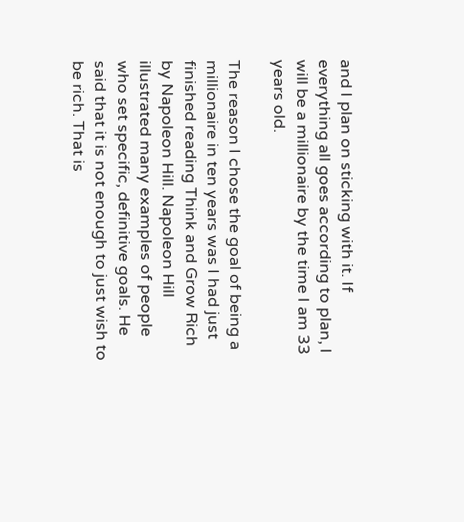and I plan on sticking with it. If everything all goes according to plan, I will be a millionaire by the time I am 33 years old.

The reason I chose the goal of being a millionaire in ten years was I had just finished reading Think and Grow Rich by Napoleon Hill. Napoleon Hill illustrated many examples of people who set specific, definitive goals. He said that it is not enough to just wish to be rich. That is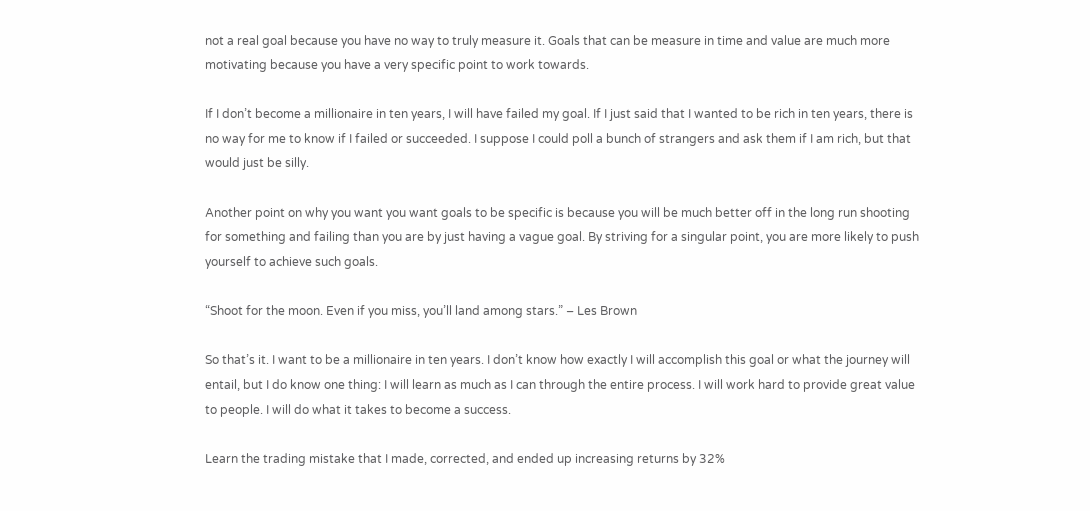not a real goal because you have no way to truly measure it. Goals that can be measure in time and value are much more motivating because you have a very specific point to work towards.

If I don’t become a millionaire in ten years, I will have failed my goal. If I just said that I wanted to be rich in ten years, there is no way for me to know if I failed or succeeded. I suppose I could poll a bunch of strangers and ask them if I am rich, but that would just be silly.

Another point on why you want you want goals to be specific is because you will be much better off in the long run shooting for something and failing than you are by just having a vague goal. By striving for a singular point, you are more likely to push yourself to achieve such goals.

“Shoot for the moon. Even if you miss, you’ll land among stars.” – Les Brown

So that’s it. I want to be a millionaire in ten years. I don’t know how exactly I will accomplish this goal or what the journey will entail, but I do know one thing: I will learn as much as I can through the entire process. I will work hard to provide great value to people. I will do what it takes to become a success.

Learn the trading mistake that I made, corrected, and ended up increasing returns by 32%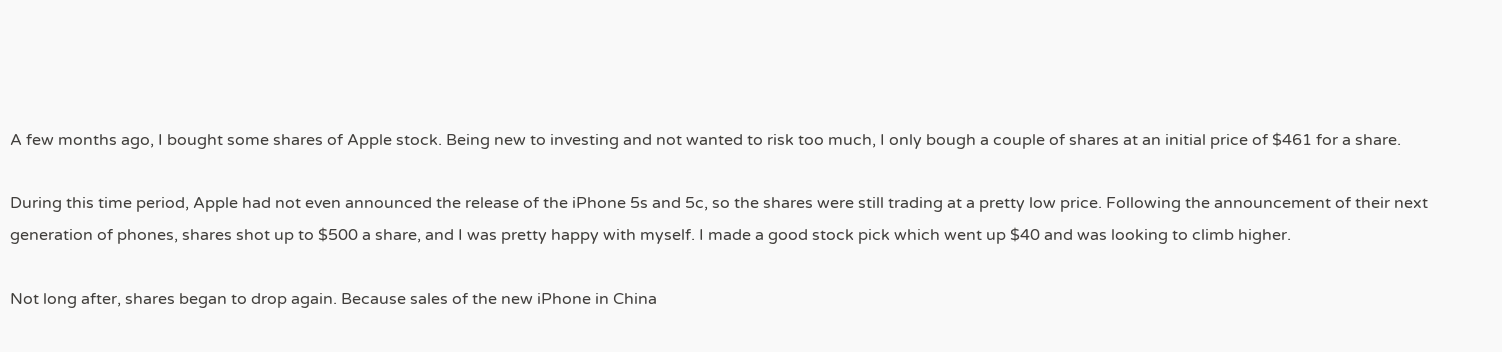A few months ago, I bought some shares of Apple stock. Being new to investing and not wanted to risk too much, I only bough a couple of shares at an initial price of $461 for a share.

During this time period, Apple had not even announced the release of the iPhone 5s and 5c, so the shares were still trading at a pretty low price. Following the announcement of their next generation of phones, shares shot up to $500 a share, and I was pretty happy with myself. I made a good stock pick which went up $40 and was looking to climb higher.

Not long after, shares began to drop again. Because sales of the new iPhone in China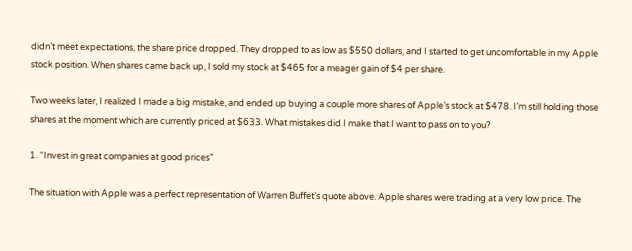didn’t meet expectations, the share price dropped. They dropped to as low as $550 dollars, and I started to get uncomfortable in my Apple stock position. When shares came back up, I sold my stock at $465 for a meager gain of $4 per share.

Two weeks later, I realized I made a big mistake, and ended up buying a couple more shares of Apple’s stock at $478. I’m still holding those shares at the moment which are currently priced at $633. What mistakes did I make that I want to pass on to you?

1. “Invest in great companies at good prices”

The situation with Apple was a perfect representation of Warren Buffet’s quote above. Apple shares were trading at a very low price. The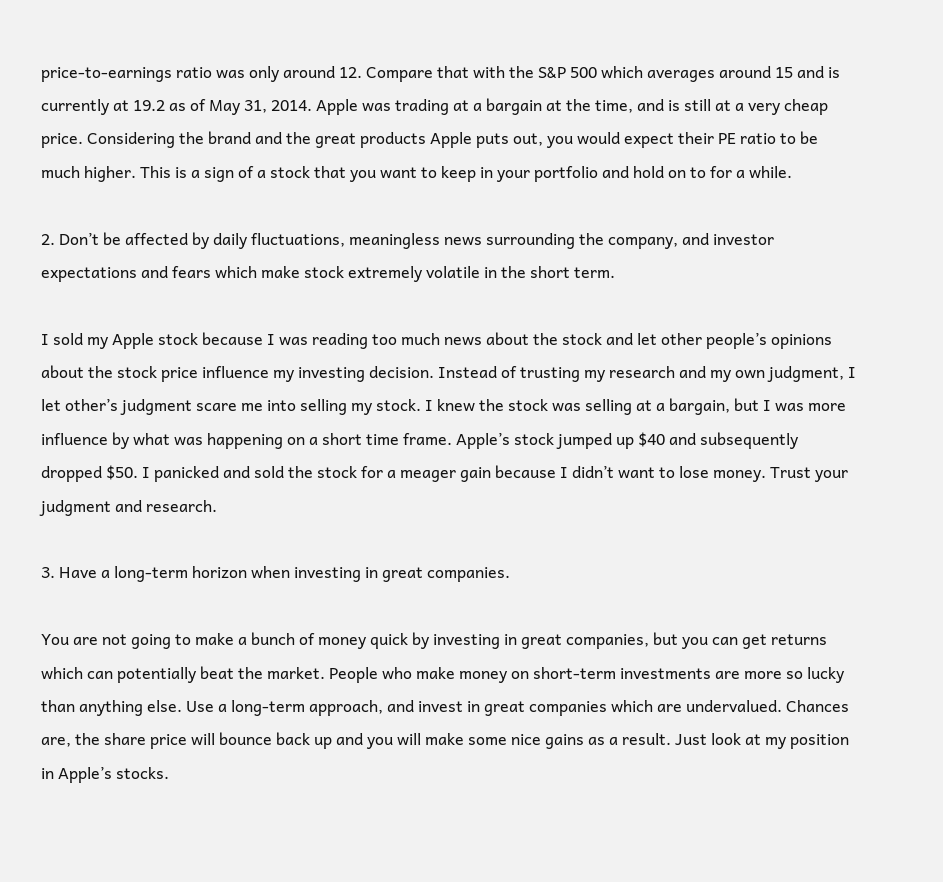price-to-earnings ratio was only around 12. Compare that with the S&P 500 which averages around 15 and is currently at 19.2 as of May 31, 2014. Apple was trading at a bargain at the time, and is still at a very cheap price. Considering the brand and the great products Apple puts out, you would expect their PE ratio to be much higher. This is a sign of a stock that you want to keep in your portfolio and hold on to for a while.

2. Don’t be affected by daily fluctuations, meaningless news surrounding the company, and investor expectations and fears which make stock extremely volatile in the short term.

I sold my Apple stock because I was reading too much news about the stock and let other people’s opinions about the stock price influence my investing decision. Instead of trusting my research and my own judgment, I let other’s judgment scare me into selling my stock. I knew the stock was selling at a bargain, but I was more influence by what was happening on a short time frame. Apple’s stock jumped up $40 and subsequently dropped $50. I panicked and sold the stock for a meager gain because I didn’t want to lose money. Trust your judgment and research.

3. Have a long-term horizon when investing in great companies.

You are not going to make a bunch of money quick by investing in great companies, but you can get returns which can potentially beat the market. People who make money on short-term investments are more so lucky than anything else. Use a long-term approach, and invest in great companies which are undervalued. Chances are, the share price will bounce back up and you will make some nice gains as a result. Just look at my position in Apple’s stocks.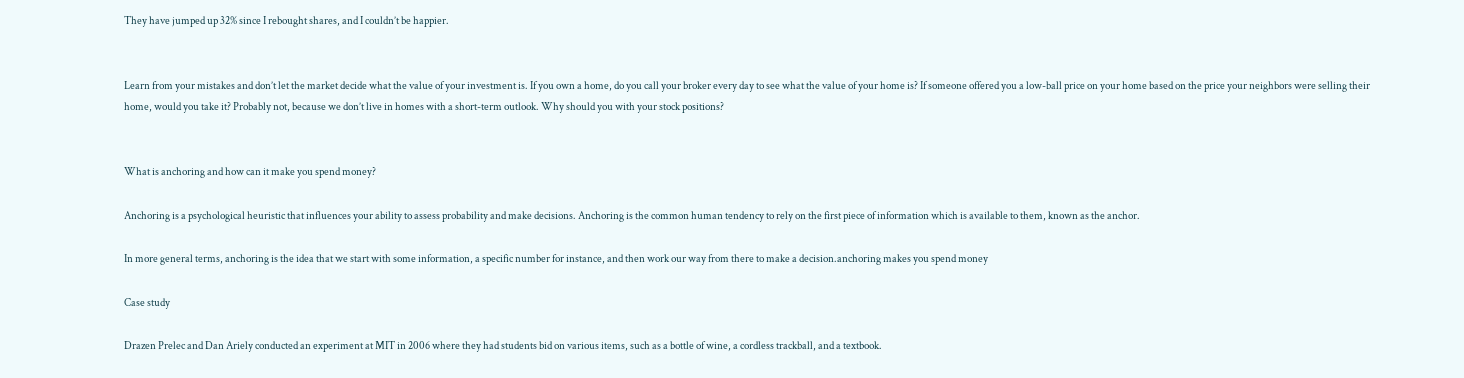They have jumped up 32% since I rebought shares, and I couldn’t be happier.


Learn from your mistakes and don’t let the market decide what the value of your investment is. If you own a home, do you call your broker every day to see what the value of your home is? If someone offered you a low-ball price on your home based on the price your neighbors were selling their home, would you take it? Probably not, because we don’t live in homes with a short-term outlook. Why should you with your stock positions?


What is anchoring and how can it make you spend money?

Anchoring is a psychological heuristic that influences your ability to assess probability and make decisions. Anchoring is the common human tendency to rely on the first piece of information which is available to them, known as the anchor.

In more general terms, anchoring is the idea that we start with some information, a specific number for instance, and then work our way from there to make a decision.anchoring makes you spend money

Case study

Drazen Prelec and Dan Ariely conducted an experiment at MIT in 2006 where they had students bid on various items, such as a bottle of wine, a cordless trackball, and a textbook.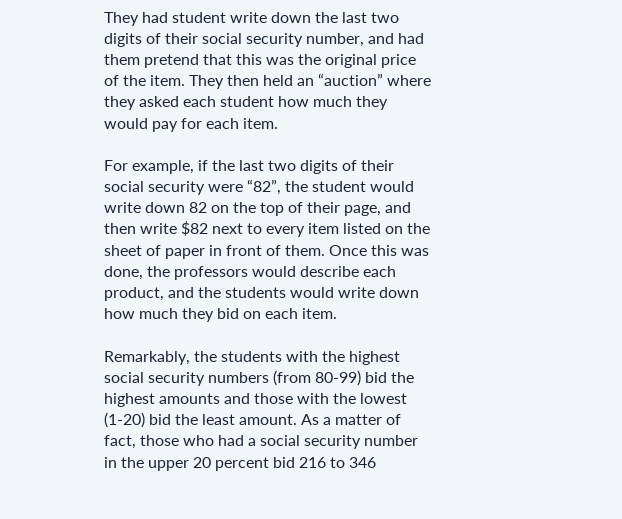They had student write down the last two digits of their social security number, and had them pretend that this was the original price of the item. They then held an “auction” where they asked each student how much they would pay for each item.

For example, if the last two digits of their social security were “82”, the student would write down 82 on the top of their page, and then write $82 next to every item listed on the sheet of paper in front of them. Once this was done, the professors would describe each product, and the students would write down how much they bid on each item.

Remarkably, the students with the highest social security numbers (from 80-99) bid the highest amounts and those with the lowest (1-20) bid the least amount. As a matter of fact, those who had a social security number in the upper 20 percent bid 216 to 346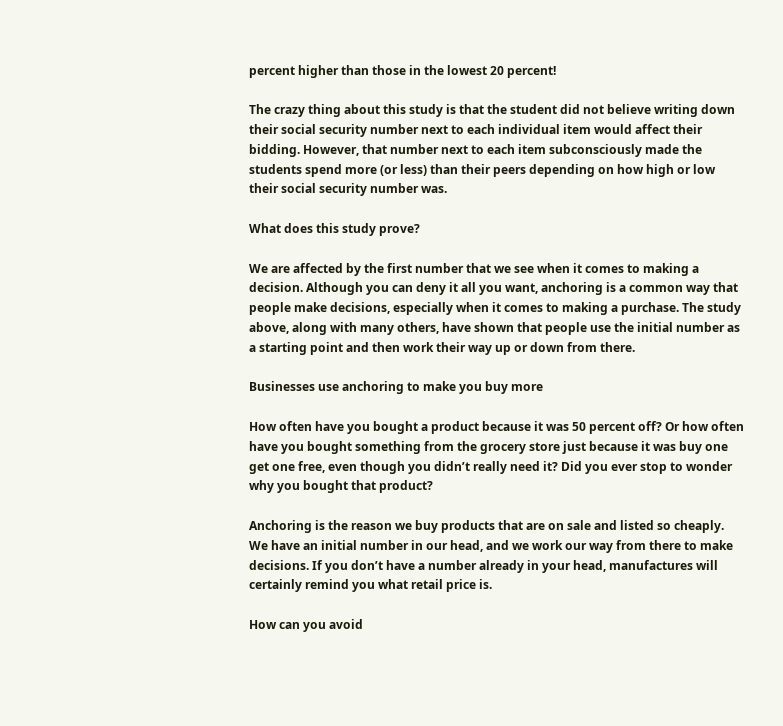percent higher than those in the lowest 20 percent!

The crazy thing about this study is that the student did not believe writing down their social security number next to each individual item would affect their bidding. However, that number next to each item subconsciously made the students spend more (or less) than their peers depending on how high or low their social security number was.

What does this study prove?

We are affected by the first number that we see when it comes to making a decision. Although you can deny it all you want, anchoring is a common way that people make decisions, especially when it comes to making a purchase. The study above, along with many others, have shown that people use the initial number as a starting point and then work their way up or down from there.

Businesses use anchoring to make you buy more

How often have you bought a product because it was 50 percent off? Or how often have you bought something from the grocery store just because it was buy one get one free, even though you didn’t really need it? Did you ever stop to wonder why you bought that product?

Anchoring is the reason we buy products that are on sale and listed so cheaply. We have an initial number in our head, and we work our way from there to make decisions. If you don’t have a number already in your head, manufactures will certainly remind you what retail price is.

How can you avoid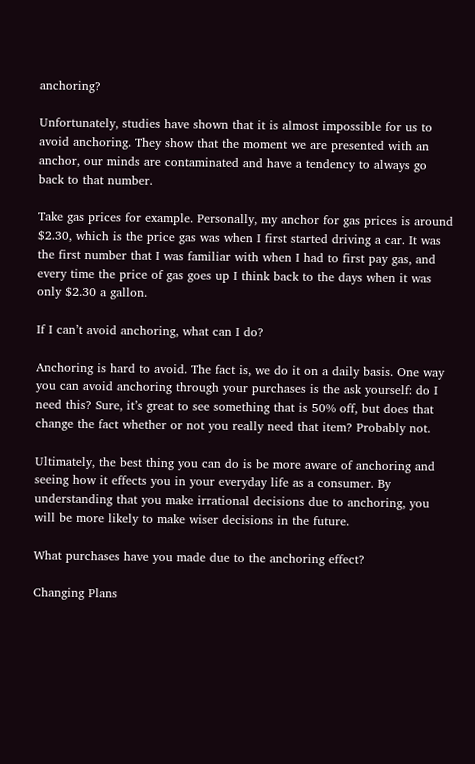anchoring?

Unfortunately, studies have shown that it is almost impossible for us to avoid anchoring. They show that the moment we are presented with an anchor, our minds are contaminated and have a tendency to always go back to that number.

Take gas prices for example. Personally, my anchor for gas prices is around $2.30, which is the price gas was when I first started driving a car. It was the first number that I was familiar with when I had to first pay gas, and every time the price of gas goes up I think back to the days when it was only $2.30 a gallon.

If I can’t avoid anchoring, what can I do?

Anchoring is hard to avoid. The fact is, we do it on a daily basis. One way you can avoid anchoring through your purchases is the ask yourself: do I need this? Sure, it’s great to see something that is 50% off, but does that change the fact whether or not you really need that item? Probably not.

Ultimately, the best thing you can do is be more aware of anchoring and seeing how it effects you in your everyday life as a consumer. By understanding that you make irrational decisions due to anchoring, you will be more likely to make wiser decisions in the future.

What purchases have you made due to the anchoring effect?

Changing Plans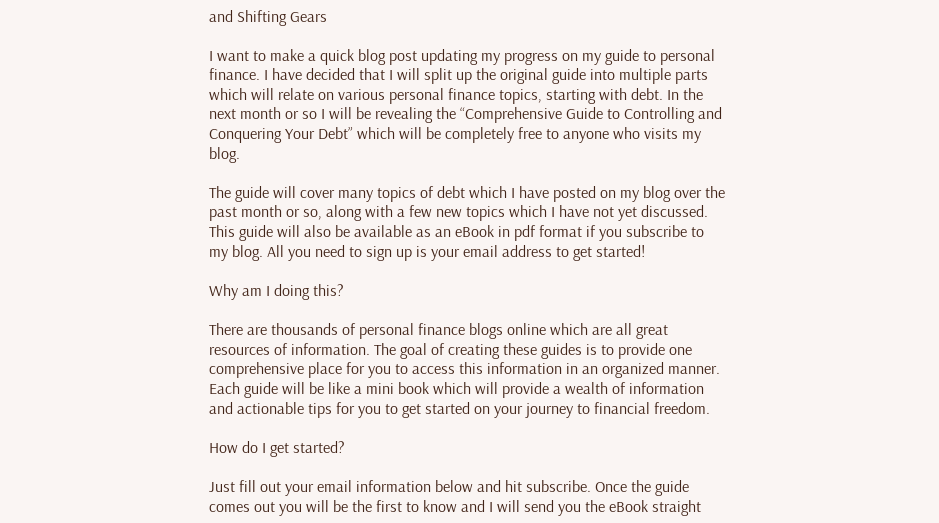and Shifting Gears

I want to make a quick blog post updating my progress on my guide to personal finance. I have decided that I will split up the original guide into multiple parts which will relate on various personal finance topics, starting with debt. In the next month or so I will be revealing the “Comprehensive Guide to Controlling and Conquering Your Debt” which will be completely free to anyone who visits my blog.

The guide will cover many topics of debt which I have posted on my blog over the past month or so, along with a few new topics which I have not yet discussed. This guide will also be available as an eBook in pdf format if you subscribe to my blog. All you need to sign up is your email address to get started!

Why am I doing this?

There are thousands of personal finance blogs online which are all great resources of information. The goal of creating these guides is to provide one comprehensive place for you to access this information in an organized manner. Each guide will be like a mini book which will provide a wealth of information and actionable tips for you to get started on your journey to financial freedom.

How do I get started?

Just fill out your email information below and hit subscribe. Once the guide comes out you will be the first to know and I will send you the eBook straight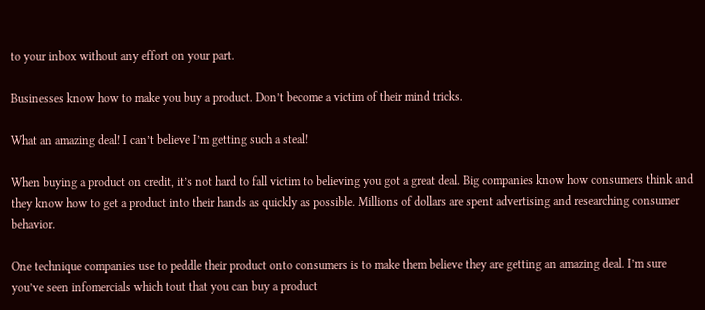to your inbox without any effort on your part.

Businesses know how to make you buy a product. Don’t become a victim of their mind tricks.

What an amazing deal! I can’t believe I’m getting such a steal!

When buying a product on credit, it’s not hard to fall victim to believing you got a great deal. Big companies know how consumers think and they know how to get a product into their hands as quickly as possible. Millions of dollars are spent advertising and researching consumer behavior.

One technique companies use to peddle their product onto consumers is to make them believe they are getting an amazing deal. I’m sure you’ve seen infomercials which tout that you can buy a product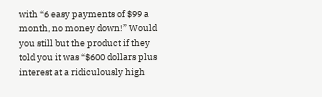with “6 easy payments of $99 a month, no money down!” Would you still but the product if they told you it was “$600 dollars plus interest at a ridiculously high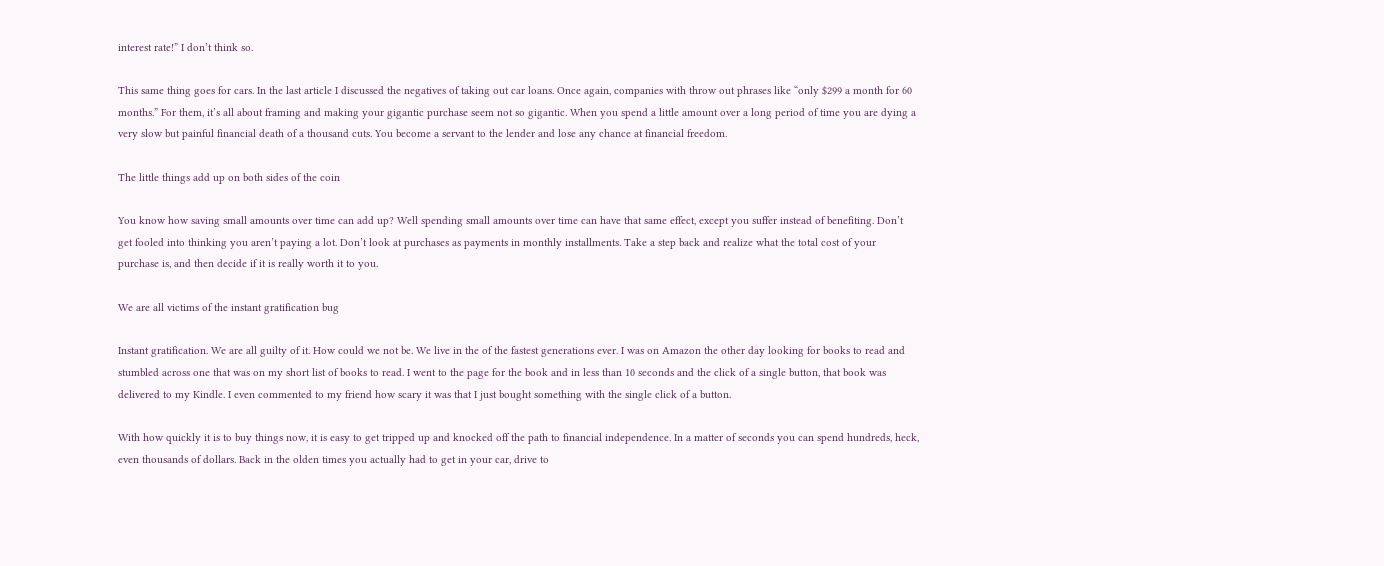interest rate!” I don’t think so.

This same thing goes for cars. In the last article I discussed the negatives of taking out car loans. Once again, companies with throw out phrases like “only $299 a month for 60 months.” For them, it’s all about framing and making your gigantic purchase seem not so gigantic. When you spend a little amount over a long period of time you are dying a very slow but painful financial death of a thousand cuts. You become a servant to the lender and lose any chance at financial freedom.

The little things add up on both sides of the coin

You know how saving small amounts over time can add up? Well spending small amounts over time can have that same effect, except you suffer instead of benefiting. Don’t get fooled into thinking you aren’t paying a lot. Don’t look at purchases as payments in monthly installments. Take a step back and realize what the total cost of your purchase is, and then decide if it is really worth it to you.

We are all victims of the instant gratification bug

Instant gratification. We are all guilty of it. How could we not be. We live in the of the fastest generations ever. I was on Amazon the other day looking for books to read and stumbled across one that was on my short list of books to read. I went to the page for the book and in less than 10 seconds and the click of a single button, that book was delivered to my Kindle. I even commented to my friend how scary it was that I just bought something with the single click of a button.

With how quickly it is to buy things now, it is easy to get tripped up and knocked off the path to financial independence. In a matter of seconds you can spend hundreds, heck, even thousands of dollars. Back in the olden times you actually had to get in your car, drive to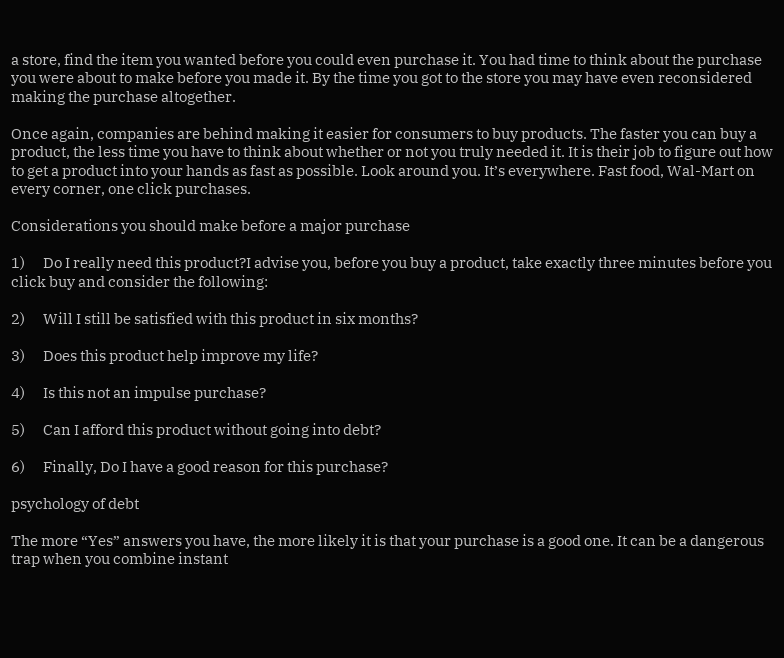a store, find the item you wanted before you could even purchase it. You had time to think about the purchase you were about to make before you made it. By the time you got to the store you may have even reconsidered making the purchase altogether.

Once again, companies are behind making it easier for consumers to buy products. The faster you can buy a product, the less time you have to think about whether or not you truly needed it. It is their job to figure out how to get a product into your hands as fast as possible. Look around you. It’s everywhere. Fast food, Wal-Mart on every corner, one click purchases.

Considerations you should make before a major purchase

1)      Do I really need this product?I advise you, before you buy a product, take exactly three minutes before you click buy and consider the following:

2)      Will I still be satisfied with this product in six months?

3)      Does this product help improve my life?

4)      Is this not an impulse purchase?

5)      Can I afford this product without going into debt?

6)      Finally, Do I have a good reason for this purchase?

psychology of debt

The more “Yes” answers you have, the more likely it is that your purchase is a good one. It can be a dangerous trap when you combine instant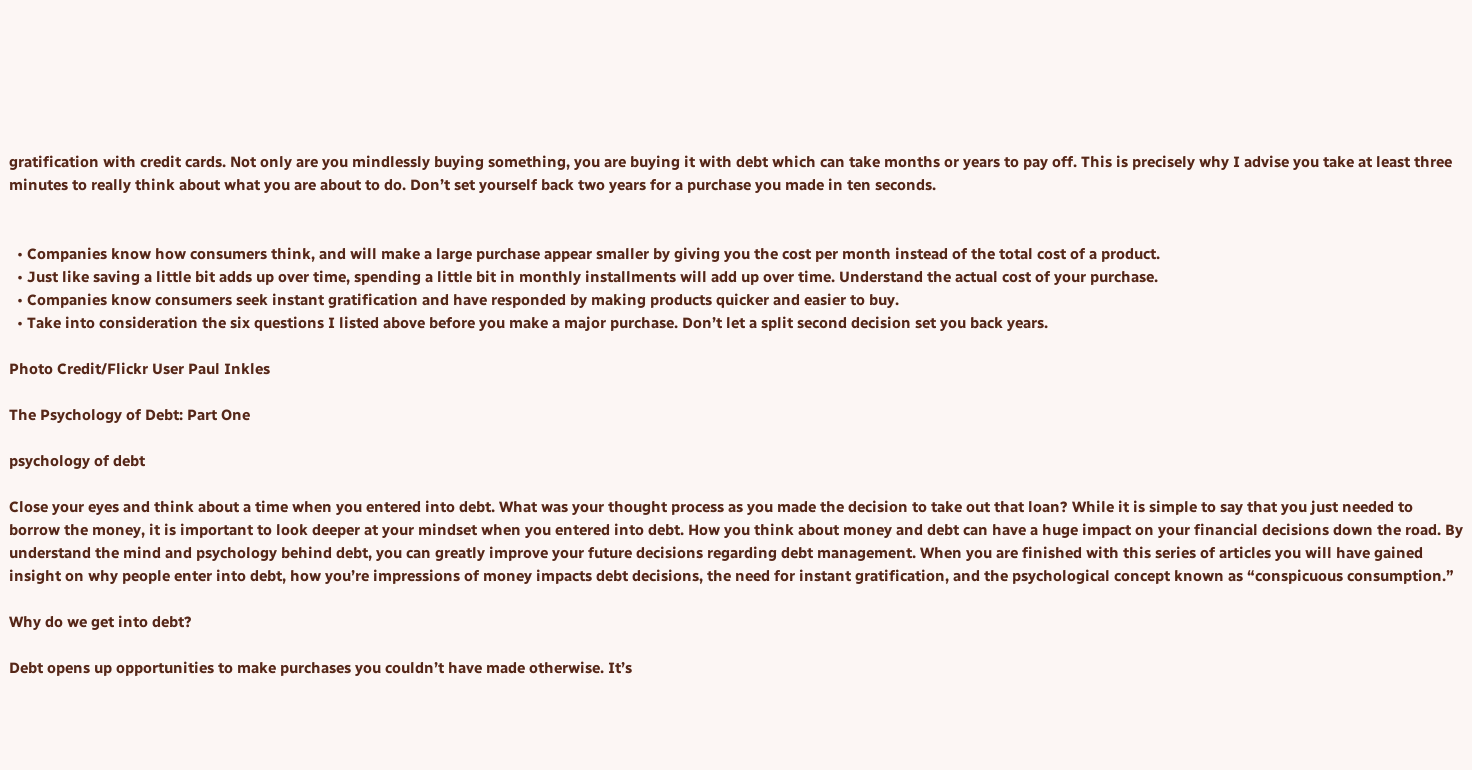gratification with credit cards. Not only are you mindlessly buying something, you are buying it with debt which can take months or years to pay off. This is precisely why I advise you take at least three minutes to really think about what you are about to do. Don’t set yourself back two years for a purchase you made in ten seconds.


  • Companies know how consumers think, and will make a large purchase appear smaller by giving you the cost per month instead of the total cost of a product.
  • Just like saving a little bit adds up over time, spending a little bit in monthly installments will add up over time. Understand the actual cost of your purchase.
  • Companies know consumers seek instant gratification and have responded by making products quicker and easier to buy.
  • Take into consideration the six questions I listed above before you make a major purchase. Don’t let a split second decision set you back years.

Photo Credit/Flickr User Paul Inkles

The Psychology of Debt: Part One

psychology of debt

Close your eyes and think about a time when you entered into debt. What was your thought process as you made the decision to take out that loan? While it is simple to say that you just needed to borrow the money, it is important to look deeper at your mindset when you entered into debt. How you think about money and debt can have a huge impact on your financial decisions down the road. By understand the mind and psychology behind debt, you can greatly improve your future decisions regarding debt management. When you are finished with this series of articles you will have gained insight on why people enter into debt, how you’re impressions of money impacts debt decisions, the need for instant gratification, and the psychological concept known as “conspicuous consumption.”

Why do we get into debt?

Debt opens up opportunities to make purchases you couldn’t have made otherwise. It’s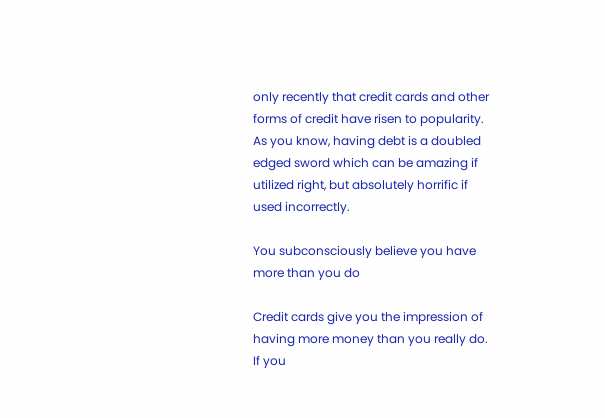only recently that credit cards and other forms of credit have risen to popularity. As you know, having debt is a doubled edged sword which can be amazing if utilized right, but absolutely horrific if used incorrectly.

You subconsciously believe you have more than you do

Credit cards give you the impression of having more money than you really do. If you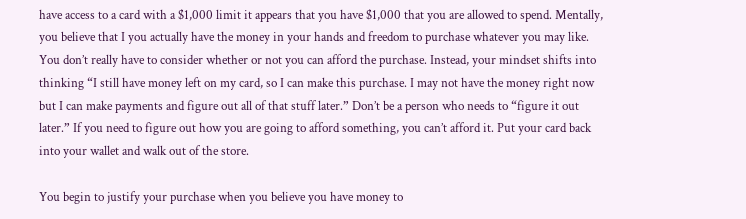have access to a card with a $1,000 limit it appears that you have $1,000 that you are allowed to spend. Mentally, you believe that I you actually have the money in your hands and freedom to purchase whatever you may like. You don’t really have to consider whether or not you can afford the purchase. Instead, your mindset shifts into thinking “I still have money left on my card, so I can make this purchase. I may not have the money right now but I can make payments and figure out all of that stuff later.” Don’t be a person who needs to “figure it out later.” If you need to figure out how you are going to afford something, you can’t afford it. Put your card back into your wallet and walk out of the store.

You begin to justify your purchase when you believe you have money to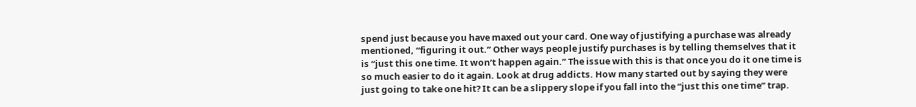spend just because you have maxed out your card. One way of justifying a purchase was already mentioned, “figuring it out.” Other ways people justify purchases is by telling themselves that it is “just this one time. It won’t happen again.” The issue with this is that once you do it one time is so much easier to do it again. Look at drug addicts. How many started out by saying they were just going to take one hit? It can be a slippery slope if you fall into the “just this one time” trap.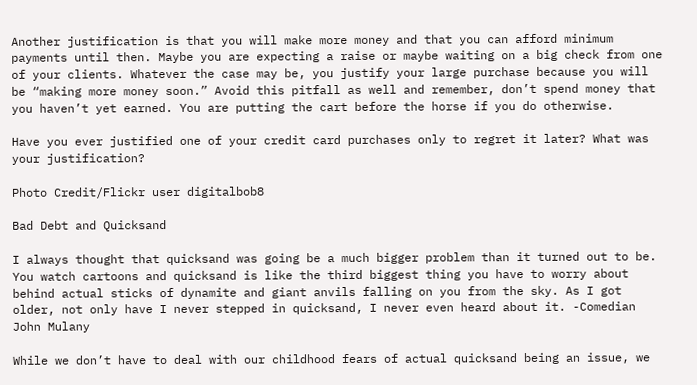Another justification is that you will make more money and that you can afford minimum payments until then. Maybe you are expecting a raise or maybe waiting on a big check from one of your clients. Whatever the case may be, you justify your large purchase because you will be “making more money soon.” Avoid this pitfall as well and remember, don’t spend money that you haven’t yet earned. You are putting the cart before the horse if you do otherwise.

Have you ever justified one of your credit card purchases only to regret it later? What was your justification?

Photo Credit/Flickr user digitalbob8

Bad Debt and Quicksand

I always thought that quicksand was going be a much bigger problem than it turned out to be. You watch cartoons and quicksand is like the third biggest thing you have to worry about behind actual sticks of dynamite and giant anvils falling on you from the sky. As I got older, not only have I never stepped in quicksand, I never even heard about it. -Comedian John Mulany

While we don’t have to deal with our childhood fears of actual quicksand being an issue, we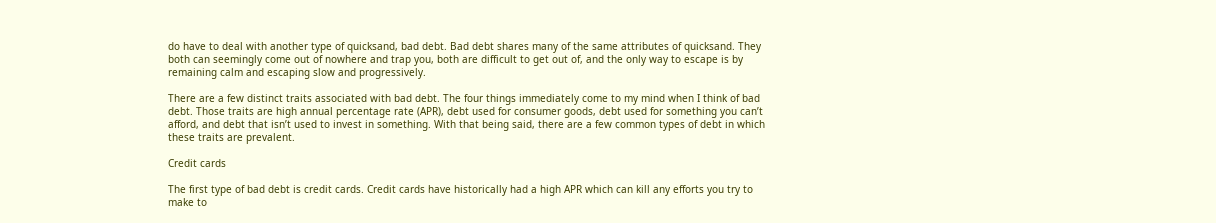do have to deal with another type of quicksand, bad debt. Bad debt shares many of the same attributes of quicksand. They both can seemingly come out of nowhere and trap you, both are difficult to get out of, and the only way to escape is by remaining calm and escaping slow and progressively.

There are a few distinct traits associated with bad debt. The four things immediately come to my mind when I think of bad debt. Those traits are high annual percentage rate (APR), debt used for consumer goods, debt used for something you can’t afford, and debt that isn’t used to invest in something. With that being said, there are a few common types of debt in which these traits are prevalent.

Credit cards

The first type of bad debt is credit cards. Credit cards have historically had a high APR which can kill any efforts you try to make to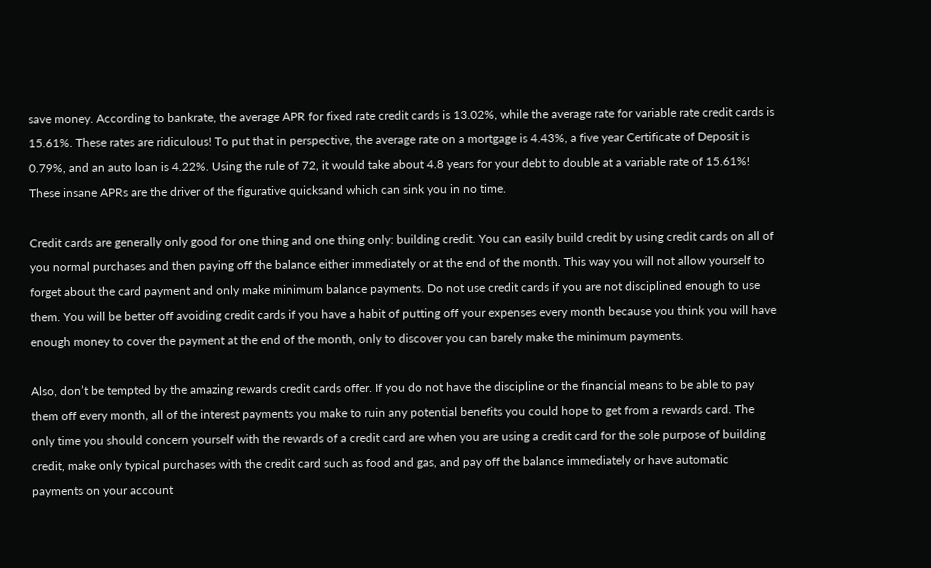save money. According to bankrate, the average APR for fixed rate credit cards is 13.02%, while the average rate for variable rate credit cards is 15.61%. These rates are ridiculous! To put that in perspective, the average rate on a mortgage is 4.43%, a five year Certificate of Deposit is 0.79%, and an auto loan is 4.22%. Using the rule of 72, it would take about 4.8 years for your debt to double at a variable rate of 15.61%! These insane APRs are the driver of the figurative quicksand which can sink you in no time.

Credit cards are generally only good for one thing and one thing only: building credit. You can easily build credit by using credit cards on all of you normal purchases and then paying off the balance either immediately or at the end of the month. This way you will not allow yourself to forget about the card payment and only make minimum balance payments. Do not use credit cards if you are not disciplined enough to use them. You will be better off avoiding credit cards if you have a habit of putting off your expenses every month because you think you will have enough money to cover the payment at the end of the month, only to discover you can barely make the minimum payments.

Also, don’t be tempted by the amazing rewards credit cards offer. If you do not have the discipline or the financial means to be able to pay them off every month, all of the interest payments you make to ruin any potential benefits you could hope to get from a rewards card. The only time you should concern yourself with the rewards of a credit card are when you are using a credit card for the sole purpose of building credit, make only typical purchases with the credit card such as food and gas, and pay off the balance immediately or have automatic payments on your account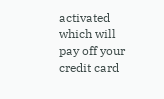activated which will pay off your credit card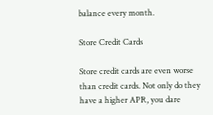balance every month.

Store Credit Cards

Store credit cards are even worse than credit cards. Not only do they have a higher APR, you dare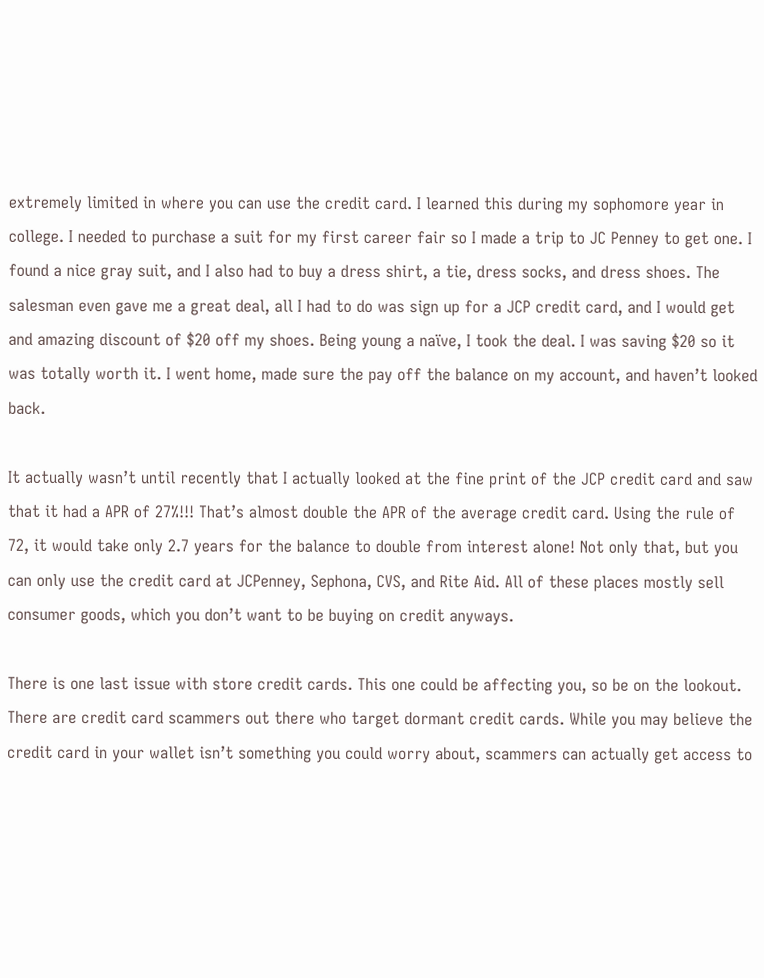extremely limited in where you can use the credit card. I learned this during my sophomore year in college. I needed to purchase a suit for my first career fair so I made a trip to JC Penney to get one. I found a nice gray suit, and I also had to buy a dress shirt, a tie, dress socks, and dress shoes. The salesman even gave me a great deal, all I had to do was sign up for a JCP credit card, and I would get and amazing discount of $20 off my shoes. Being young a naïve, I took the deal. I was saving $20 so it was totally worth it. I went home, made sure the pay off the balance on my account, and haven’t looked back.

It actually wasn’t until recently that I actually looked at the fine print of the JCP credit card and saw that it had a APR of 27%!!! That’s almost double the APR of the average credit card. Using the rule of 72, it would take only 2.7 years for the balance to double from interest alone! Not only that, but you can only use the credit card at JCPenney, Sephona, CVS, and Rite Aid. All of these places mostly sell consumer goods, which you don’t want to be buying on credit anyways.

There is one last issue with store credit cards. This one could be affecting you, so be on the lookout. There are credit card scammers out there who target dormant credit cards. While you may believe the credit card in your wallet isn’t something you could worry about, scammers can actually get access to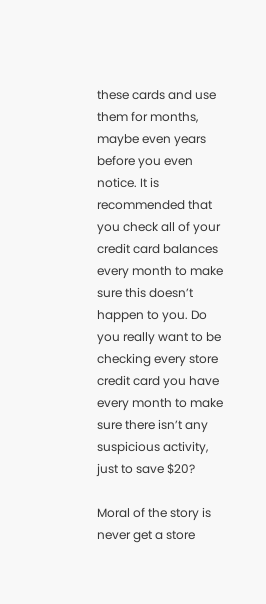these cards and use them for months, maybe even years before you even notice. It is recommended that you check all of your credit card balances every month to make sure this doesn’t happen to you. Do you really want to be checking every store credit card you have every month to make sure there isn’t any suspicious activity, just to save $20?

Moral of the story is never get a store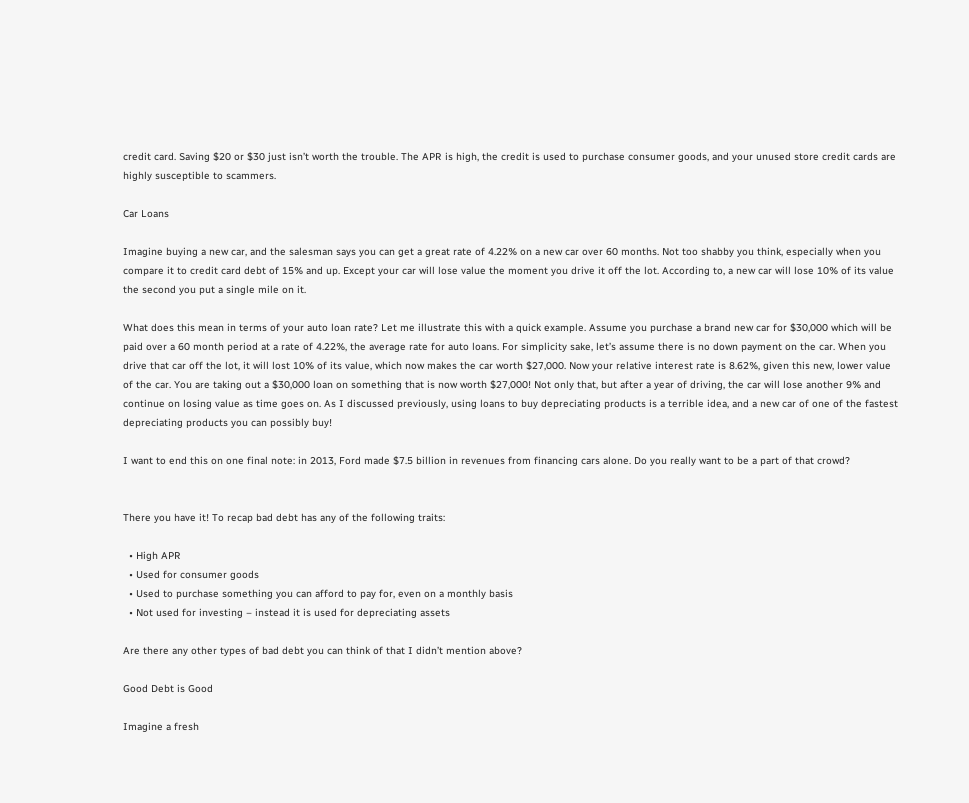credit card. Saving $20 or $30 just isn’t worth the trouble. The APR is high, the credit is used to purchase consumer goods, and your unused store credit cards are highly susceptible to scammers.

Car Loans

Imagine buying a new car, and the salesman says you can get a great rate of 4.22% on a new car over 60 months. Not too shabby you think, especially when you compare it to credit card debt of 15% and up. Except your car will lose value the moment you drive it off the lot. According to, a new car will lose 10% of its value the second you put a single mile on it.

What does this mean in terms of your auto loan rate? Let me illustrate this with a quick example. Assume you purchase a brand new car for $30,000 which will be paid over a 60 month period at a rate of 4.22%, the average rate for auto loans. For simplicity sake, let’s assume there is no down payment on the car. When you drive that car off the lot, it will lost 10% of its value, which now makes the car worth $27,000. Now your relative interest rate is 8.62%, given this new, lower value of the car. You are taking out a $30,000 loan on something that is now worth $27,000! Not only that, but after a year of driving, the car will lose another 9% and continue on losing value as time goes on. As I discussed previously, using loans to buy depreciating products is a terrible idea, and a new car of one of the fastest depreciating products you can possibly buy!

I want to end this on one final note: in 2013, Ford made $7.5 billion in revenues from financing cars alone. Do you really want to be a part of that crowd?


There you have it! To recap bad debt has any of the following traits:

  • High APR
  • Used for consumer goods
  • Used to purchase something you can afford to pay for, even on a monthly basis
  • Not used for investing – instead it is used for depreciating assets

Are there any other types of bad debt you can think of that I didn’t mention above?

Good Debt is Good

Imagine a fresh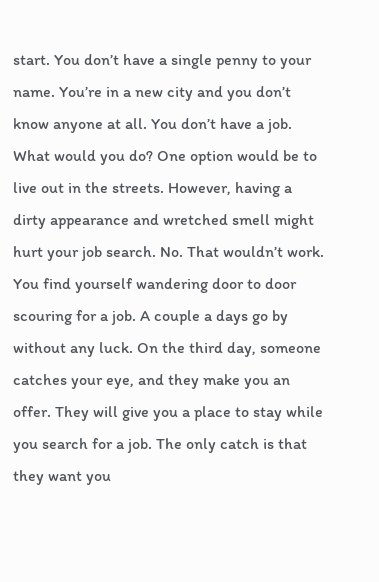start. You don’t have a single penny to your name. You’re in a new city and you don’t know anyone at all. You don’t have a job. What would you do? One option would be to live out in the streets. However, having a dirty appearance and wretched smell might hurt your job search. No. That wouldn’t work. You find yourself wandering door to door scouring for a job. A couple a days go by without any luck. On the third day, someone catches your eye, and they make you an offer. They will give you a place to stay while you search for a job. The only catch is that they want you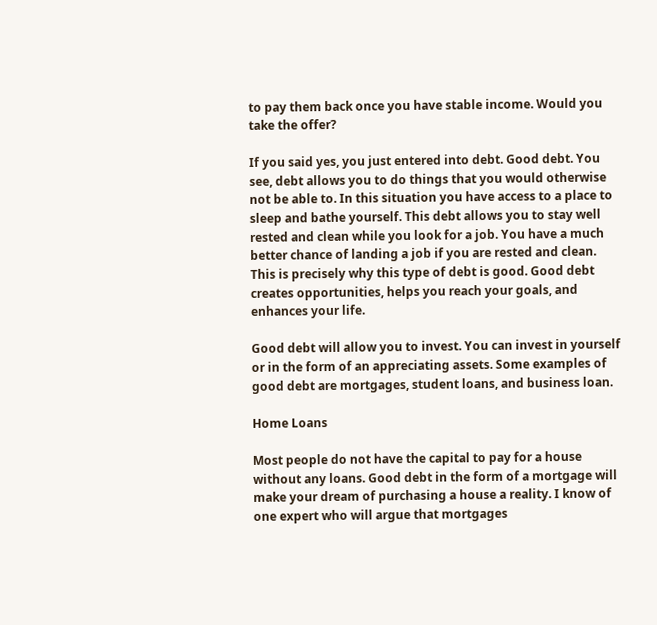to pay them back once you have stable income. Would you take the offer?

If you said yes, you just entered into debt. Good debt. You see, debt allows you to do things that you would otherwise not be able to. In this situation you have access to a place to sleep and bathe yourself. This debt allows you to stay well rested and clean while you look for a job. You have a much better chance of landing a job if you are rested and clean. This is precisely why this type of debt is good. Good debt creates opportunities, helps you reach your goals, and enhances your life.

Good debt will allow you to invest. You can invest in yourself or in the form of an appreciating assets. Some examples of good debt are mortgages, student loans, and business loan.

Home Loans

Most people do not have the capital to pay for a house without any loans. Good debt in the form of a mortgage will make your dream of purchasing a house a reality. I know of one expert who will argue that mortgages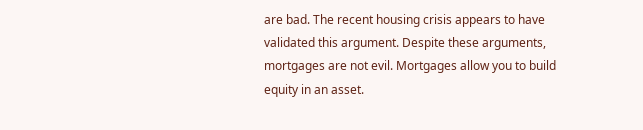are bad. The recent housing crisis appears to have validated this argument. Despite these arguments, mortgages are not evil. Mortgages allow you to build equity in an asset.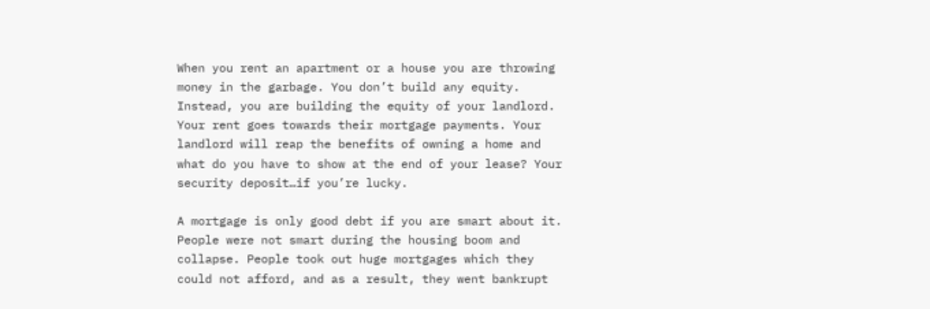When you rent an apartment or a house you are throwing money in the garbage. You don’t build any equity. Instead, you are building the equity of your landlord. Your rent goes towards their mortgage payments. Your landlord will reap the benefits of owning a home and what do you have to show at the end of your lease? Your security deposit…if you’re lucky.

A mortgage is only good debt if you are smart about it. People were not smart during the housing boom and collapse. People took out huge mortgages which they could not afford, and as a result, they went bankrupt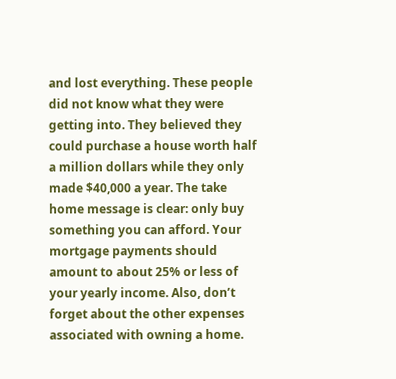and lost everything. These people did not know what they were getting into. They believed they could purchase a house worth half a million dollars while they only made $40,000 a year. The take home message is clear: only buy something you can afford. Your mortgage payments should amount to about 25% or less of your yearly income. Also, don’t forget about the other expenses associated with owning a home.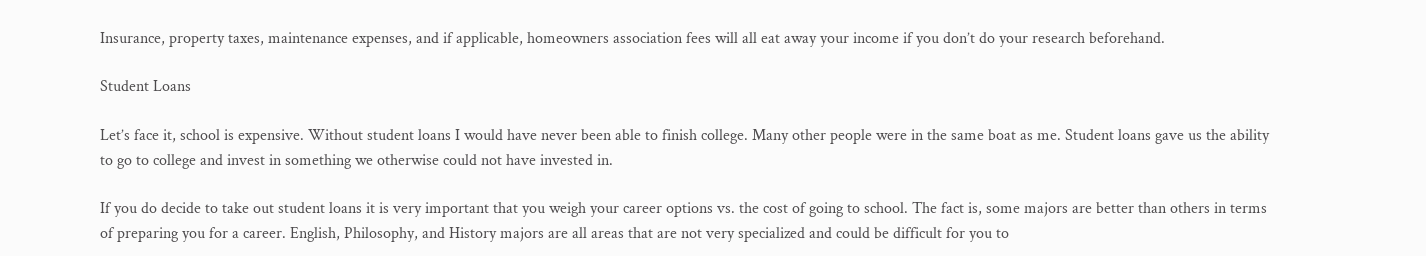Insurance, property taxes, maintenance expenses, and if applicable, homeowners association fees will all eat away your income if you don’t do your research beforehand.

Student Loans

Let’s face it, school is expensive. Without student loans I would have never been able to finish college. Many other people were in the same boat as me. Student loans gave us the ability to go to college and invest in something we otherwise could not have invested in.

If you do decide to take out student loans it is very important that you weigh your career options vs. the cost of going to school. The fact is, some majors are better than others in terms of preparing you for a career. English, Philosophy, and History majors are all areas that are not very specialized and could be difficult for you to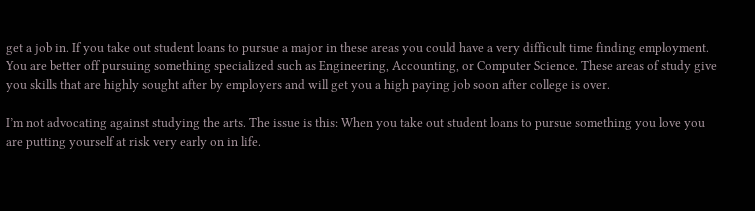get a job in. If you take out student loans to pursue a major in these areas you could have a very difficult time finding employment. You are better off pursuing something specialized such as Engineering, Accounting, or Computer Science. These areas of study give you skills that are highly sought after by employers and will get you a high paying job soon after college is over.

I’m not advocating against studying the arts. The issue is this: When you take out student loans to pursue something you love you are putting yourself at risk very early on in life.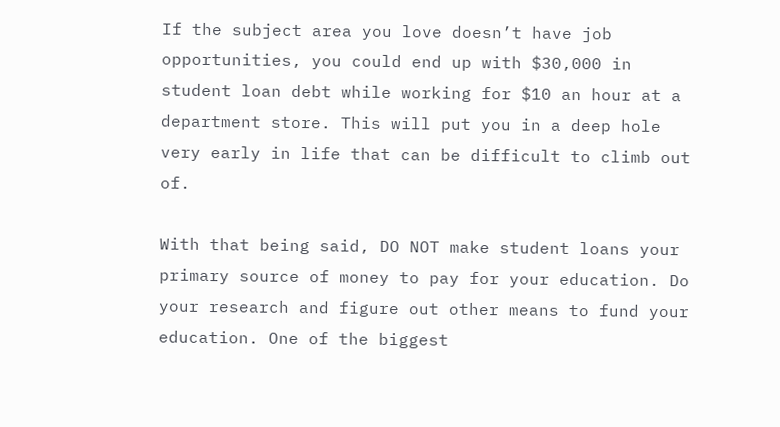If the subject area you love doesn’t have job opportunities, you could end up with $30,000 in student loan debt while working for $10 an hour at a department store. This will put you in a deep hole very early in life that can be difficult to climb out of.

With that being said, DO NOT make student loans your primary source of money to pay for your education. Do your research and figure out other means to fund your education. One of the biggest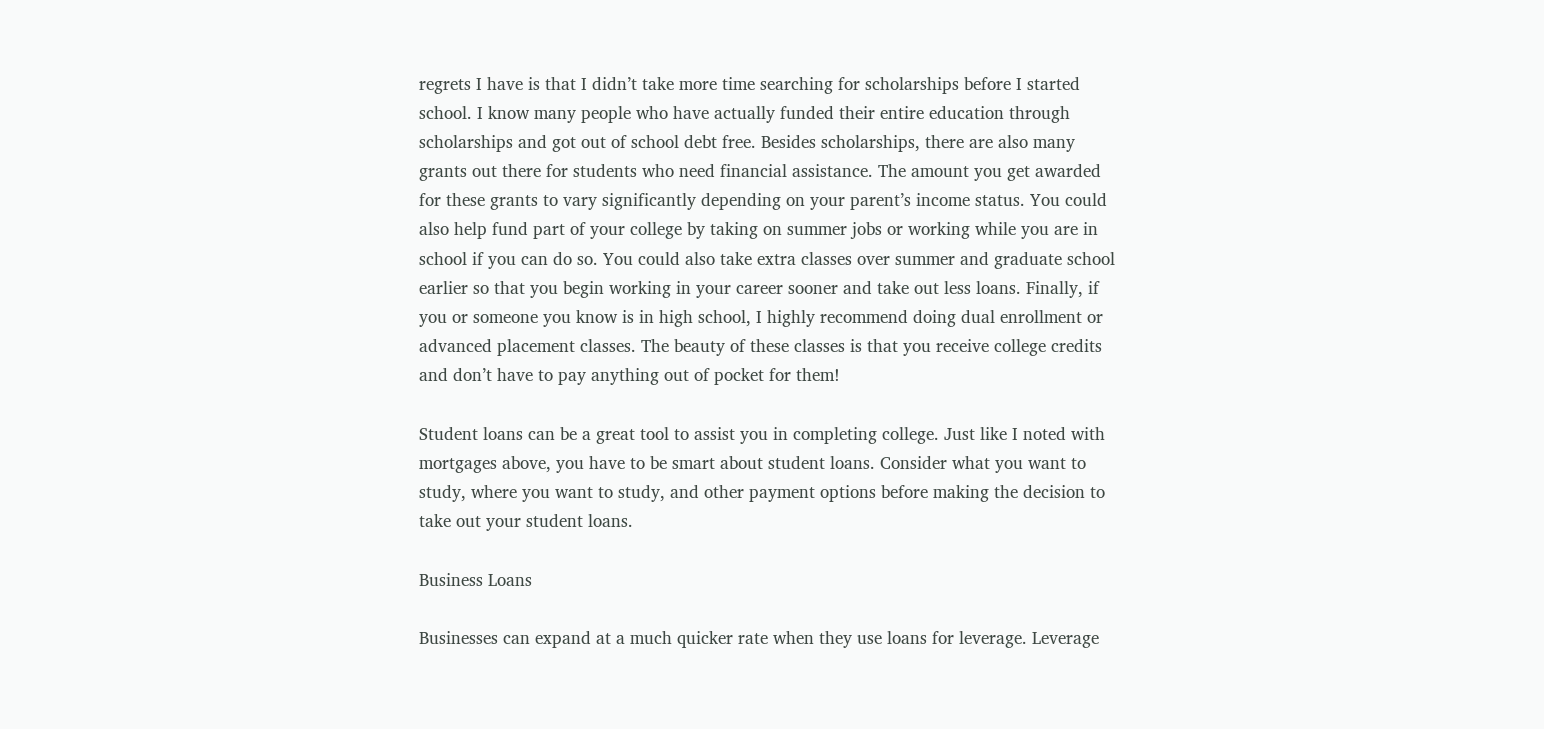regrets I have is that I didn’t take more time searching for scholarships before I started school. I know many people who have actually funded their entire education through scholarships and got out of school debt free. Besides scholarships, there are also many grants out there for students who need financial assistance. The amount you get awarded for these grants to vary significantly depending on your parent’s income status. You could also help fund part of your college by taking on summer jobs or working while you are in school if you can do so. You could also take extra classes over summer and graduate school earlier so that you begin working in your career sooner and take out less loans. Finally, if you or someone you know is in high school, I highly recommend doing dual enrollment or advanced placement classes. The beauty of these classes is that you receive college credits and don’t have to pay anything out of pocket for them!

Student loans can be a great tool to assist you in completing college. Just like I noted with mortgages above, you have to be smart about student loans. Consider what you want to study, where you want to study, and other payment options before making the decision to take out your student loans.

Business Loans

Businesses can expand at a much quicker rate when they use loans for leverage. Leverage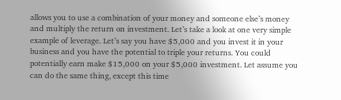allows you to use a combination of your money and someone else’s money and multiply the return on investment. Let’s take a look at one very simple example of leverage. Let’s say you have $5,000 and you invest it in your business and you have the potential to triple your returns. You could potentially earn make $15,000 on your $5,000 investment. Let assume you can do the same thing, except this time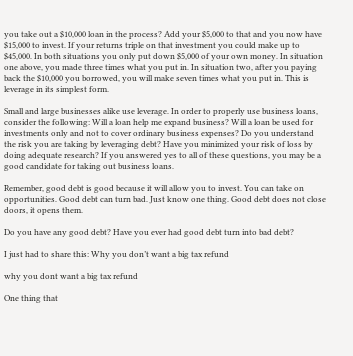you take out a $10,000 loan in the process? Add your $5,000 to that and you now have $15,000 to invest. If your returns triple on that investment you could make up to $45,000. In both situations you only put down $5,000 of your own money. In situation one above, you made three times what you put in. In situation two, after you paying back the $10,000 you borrowed, you will make seven times what you put in. This is leverage in its simplest form.

Small and large businesses alike use leverage. In order to properly use business loans, consider the following: Will a loan help me expand business? Will a loan be used for investments only and not to cover ordinary business expenses? Do you understand the risk you are taking by leveraging debt? Have you minimized your risk of loss by doing adequate research? If you answered yes to all of these questions, you may be a good candidate for taking out business loans.

Remember, good debt is good because it will allow you to invest. You can take on opportunities. Good debt can turn bad. Just know one thing. Good debt does not close doors, it opens them.

Do you have any good debt? Have you ever had good debt turn into bad debt?

I just had to share this: Why you don’t want a big tax refund

why you dont want a big tax refund

One thing that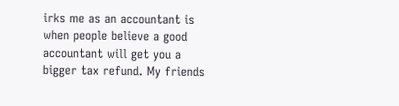irks me as an accountant is when people believe a good accountant will get you a bigger tax refund. My friends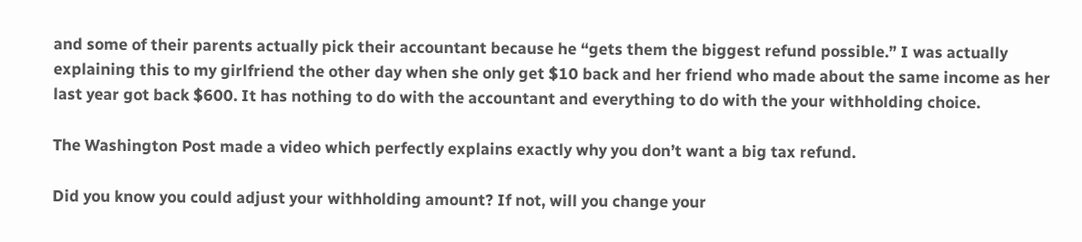and some of their parents actually pick their accountant because he “gets them the biggest refund possible.” I was actually explaining this to my girlfriend the other day when she only get $10 back and her friend who made about the same income as her last year got back $600. It has nothing to do with the accountant and everything to do with the your withholding choice.

The Washington Post made a video which perfectly explains exactly why you don’t want a big tax refund.

Did you know you could adjust your withholding amount? If not, will you change your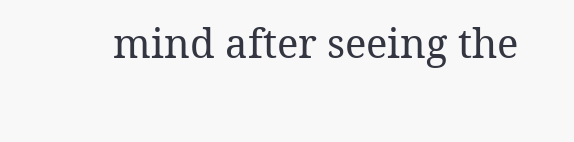mind after seeing the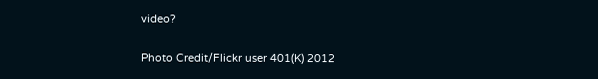video?

Photo Credit/Flickr user 401(K) 2012